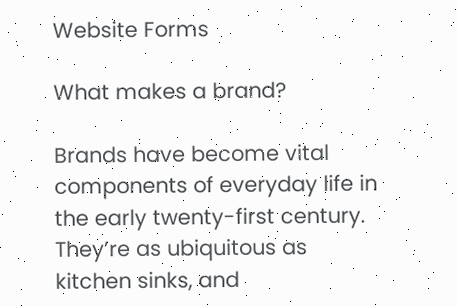Website Forms

What makes a brand?

Brands have become vital components of everyday life in the early twenty-first century. They’re as ubiquitous as kitchen sinks, and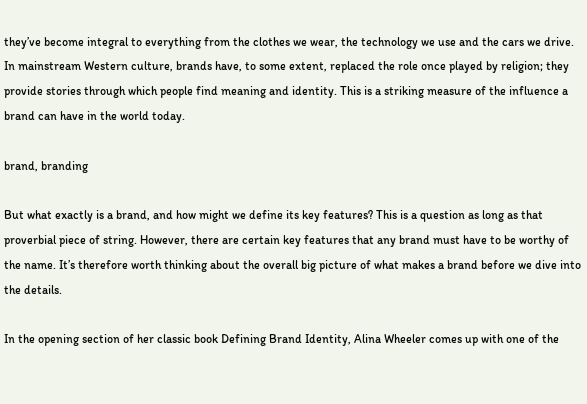they’ve become integral to everything from the clothes we wear, the technology we use and the cars we drive. In mainstream Western culture, brands have, to some extent, replaced the role once played by religion; they provide stories through which people find meaning and identity. This is a striking measure of the influence a brand can have in the world today.

brand, branding

But what exactly is a brand, and how might we define its key features? This is a question as long as that proverbial piece of string. However, there are certain key features that any brand must have to be worthy of the name. It’s therefore worth thinking about the overall big picture of what makes a brand before we dive into the details.

In the opening section of her classic book Defining Brand Identity, Alina Wheeler comes up with one of the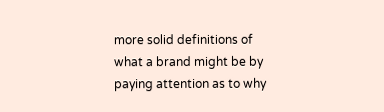more solid definitions of what a brand might be by paying attention as to why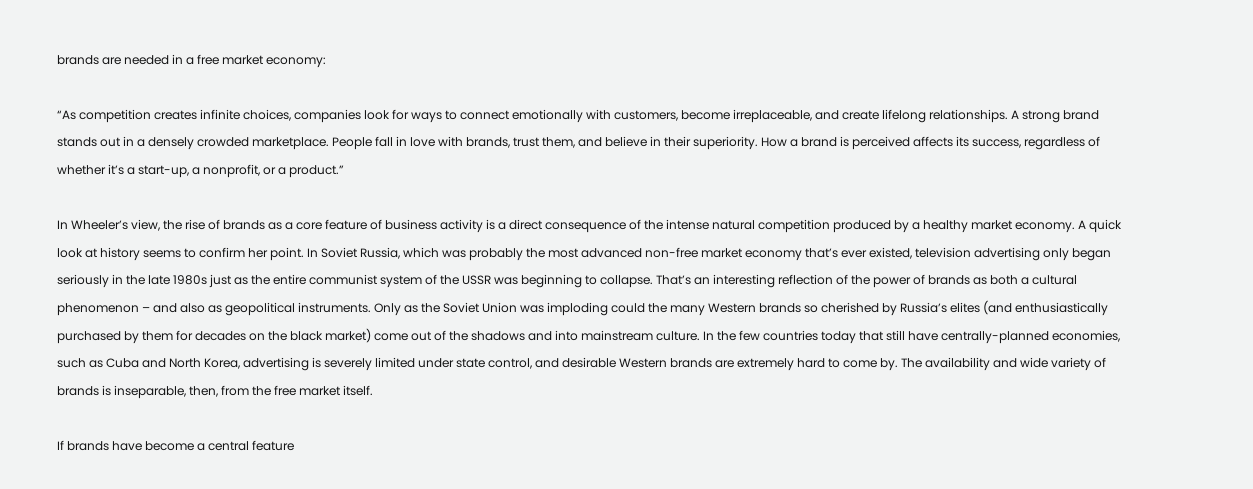brands are needed in a free market economy:

“As competition creates infinite choices, companies look for ways to connect emotionally with customers, become irreplaceable, and create lifelong relationships. A strong brand stands out in a densely crowded marketplace. People fall in love with brands, trust them, and believe in their superiority. How a brand is perceived affects its success, regardless of whether it’s a start-up, a nonprofit, or a product.”

In Wheeler’s view, the rise of brands as a core feature of business activity is a direct consequence of the intense natural competition produced by a healthy market economy. A quick look at history seems to confirm her point. In Soviet Russia, which was probably the most advanced non-free market economy that’s ever existed, television advertising only began seriously in the late 1980s just as the entire communist system of the USSR was beginning to collapse. That’s an interesting reflection of the power of brands as both a cultural phenomenon – and also as geopolitical instruments. Only as the Soviet Union was imploding could the many Western brands so cherished by Russia’s elites (and enthusiastically purchased by them for decades on the black market) come out of the shadows and into mainstream culture. In the few countries today that still have centrally-planned economies, such as Cuba and North Korea, advertising is severely limited under state control, and desirable Western brands are extremely hard to come by. The availability and wide variety of brands is inseparable, then, from the free market itself.

If brands have become a central feature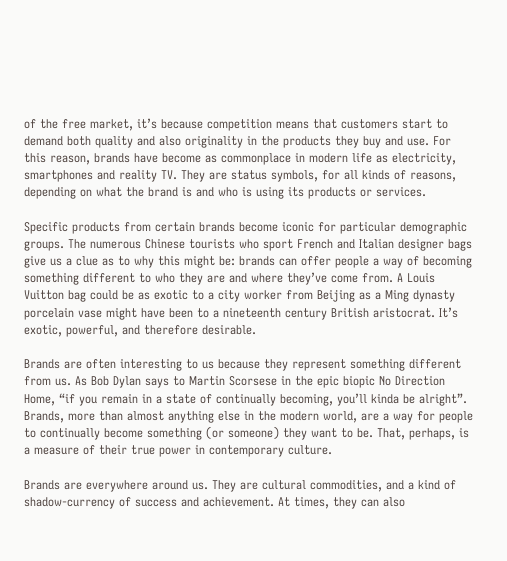of the free market, it’s because competition means that customers start to demand both quality and also originality in the products they buy and use. For this reason, brands have become as commonplace in modern life as electricity, smartphones and reality TV. They are status symbols, for all kinds of reasons, depending on what the brand is and who is using its products or services.

Specific products from certain brands become iconic for particular demographic groups. The numerous Chinese tourists who sport French and Italian designer bags give us a clue as to why this might be: brands can offer people a way of becoming something different to who they are and where they’ve come from. A Louis Vuitton bag could be as exotic to a city worker from Beijing as a Ming dynasty porcelain vase might have been to a nineteenth century British aristocrat. It’s exotic, powerful, and therefore desirable.

Brands are often interesting to us because they represent something different from us. As Bob Dylan says to Martin Scorsese in the epic biopic No Direction Home, “if you remain in a state of continually becoming, you’ll kinda be alright”. Brands, more than almost anything else in the modern world, are a way for people to continually become something (or someone) they want to be. That, perhaps, is a measure of their true power in contemporary culture.

Brands are everywhere around us. They are cultural commodities, and a kind of shadow-currency of success and achievement. At times, they can also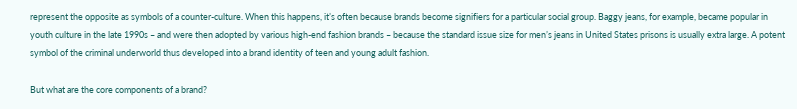represent the opposite as symbols of a counter-culture. When this happens, it’s often because brands become signifiers for a particular social group. Baggy jeans, for example, became popular in youth culture in the late 1990s – and were then adopted by various high-end fashion brands – because the standard issue size for men’s jeans in United States prisons is usually extra large. A potent symbol of the criminal underworld thus developed into a brand identity of teen and young adult fashion.

But what are the core components of a brand?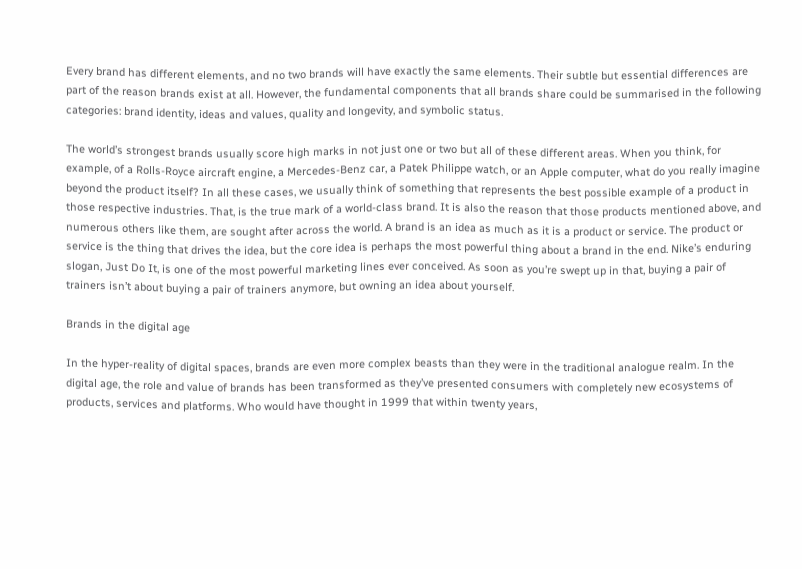Every brand has different elements, and no two brands will have exactly the same elements. Their subtle but essential differences are part of the reason brands exist at all. However, the fundamental components that all brands share could be summarised in the following categories: brand identity, ideas and values, quality and longevity, and symbolic status.

The world’s strongest brands usually score high marks in not just one or two but all of these different areas. When you think, for example, of a Rolls-Royce aircraft engine, a Mercedes-Benz car, a Patek Philippe watch, or an Apple computer, what do you really imagine beyond the product itself? In all these cases, we usually think of something that represents the best possible example of a product in those respective industries. That, is the true mark of a world-class brand. It is also the reason that those products mentioned above, and numerous others like them, are sought after across the world. A brand is an idea as much as it is a product or service. The product or service is the thing that drives the idea, but the core idea is perhaps the most powerful thing about a brand in the end. Nike’s enduring slogan, Just Do It, is one of the most powerful marketing lines ever conceived. As soon as you’re swept up in that, buying a pair of trainers isn’t about buying a pair of trainers anymore, but owning an idea about yourself.

Brands in the digital age

In the hyper-reality of digital spaces, brands are even more complex beasts than they were in the traditional analogue realm. In the digital age, the role and value of brands has been transformed as they’ve presented consumers with completely new ecosystems of products, services and platforms. Who would have thought in 1999 that within twenty years,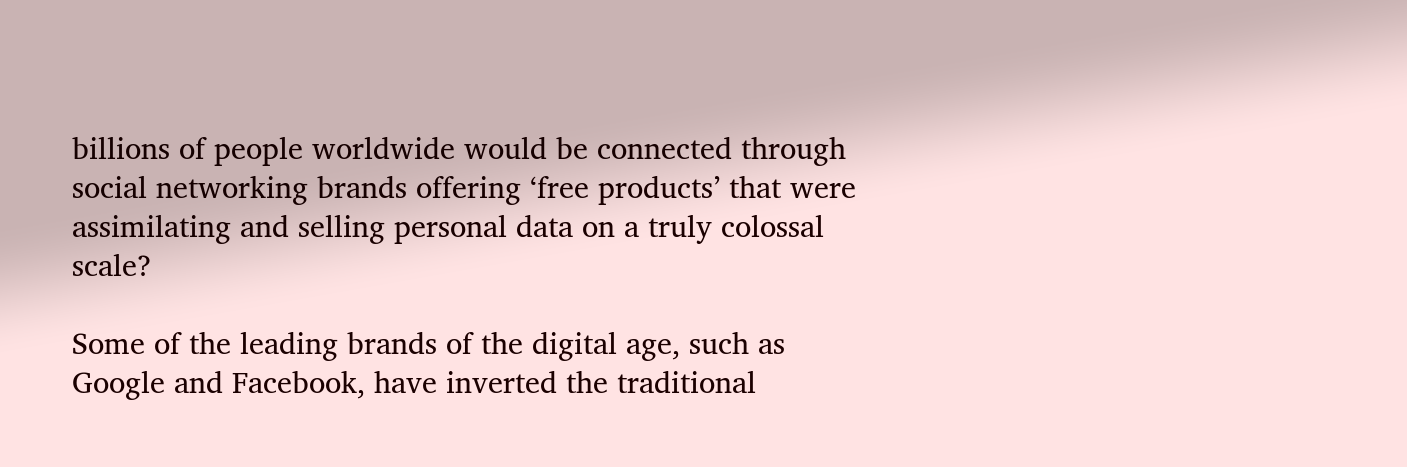billions of people worldwide would be connected through social networking brands offering ‘free products’ that were assimilating and selling personal data on a truly colossal scale?

Some of the leading brands of the digital age, such as Google and Facebook, have inverted the traditional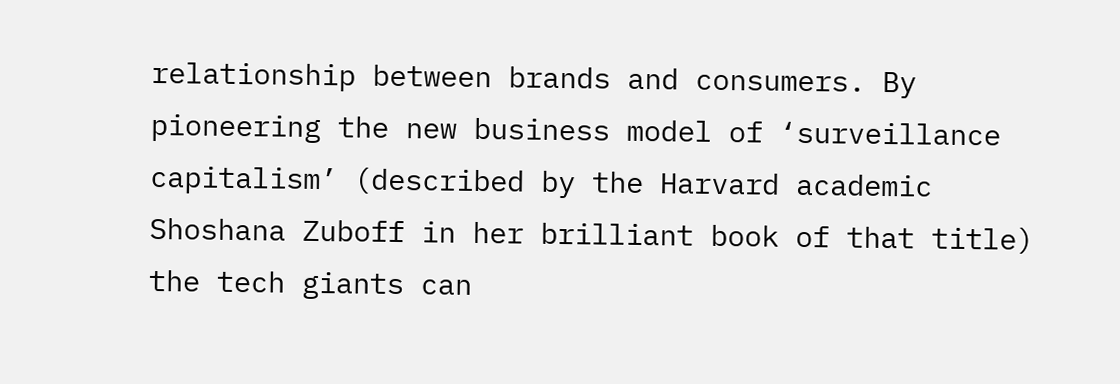relationship between brands and consumers. By pioneering the new business model of ‘surveillance capitalism’ (described by the Harvard academic Shoshana Zuboff in her brilliant book of that title) the tech giants can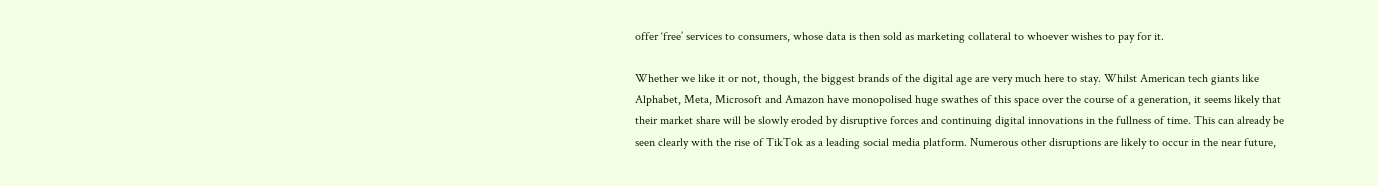offer ‘free’ services to consumers, whose data is then sold as marketing collateral to whoever wishes to pay for it.

Whether we like it or not, though, the biggest brands of the digital age are very much here to stay. Whilst American tech giants like Alphabet, Meta, Microsoft and Amazon have monopolised huge swathes of this space over the course of a generation, it seems likely that their market share will be slowly eroded by disruptive forces and continuing digital innovations in the fullness of time. This can already be seen clearly with the rise of TikTok as a leading social media platform. Numerous other disruptions are likely to occur in the near future,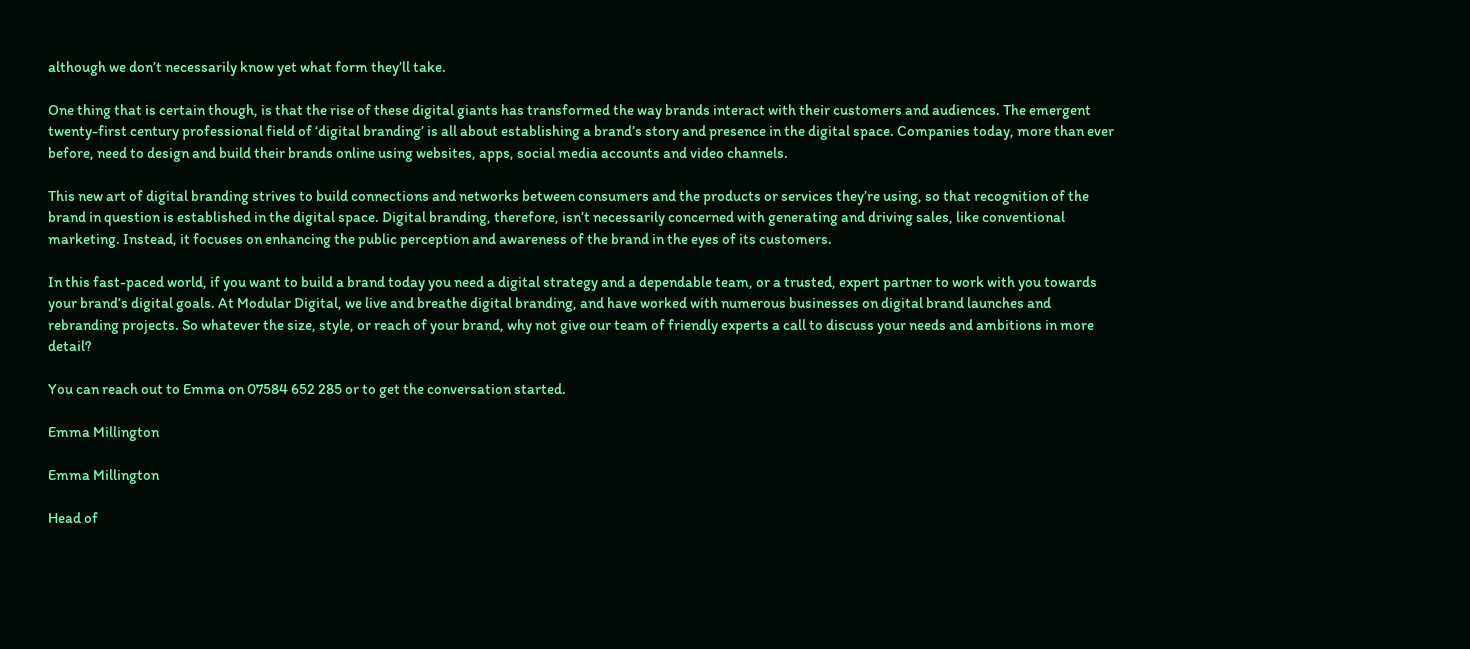although we don’t necessarily know yet what form they’ll take.

One thing that is certain though, is that the rise of these digital giants has transformed the way brands interact with their customers and audiences. The emergent twenty-first century professional field of ‘digital branding’ is all about establishing a brand’s story and presence in the digital space. Companies today, more than ever before, need to design and build their brands online using websites, apps, social media accounts and video channels.

This new art of digital branding strives to build connections and networks between consumers and the products or services they’re using, so that recognition of the brand in question is established in the digital space. Digital branding, therefore, isn’t necessarily concerned with generating and driving sales, like conventional marketing. Instead, it focuses on enhancing the public perception and awareness of the brand in the eyes of its customers.

In this fast-paced world, if you want to build a brand today you need a digital strategy and a dependable team, or a trusted, expert partner to work with you towards your brand’s digital goals. At Modular Digital, we live and breathe digital branding, and have worked with numerous businesses on digital brand launches and rebranding projects. So whatever the size, style, or reach of your brand, why not give our team of friendly experts a call to discuss your needs and ambitions in more detail?

You can reach out to Emma on 07584 652 285 or to get the conversation started.

Emma Millington

Emma Millington

Head of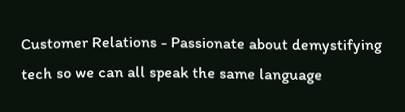Customer Relations - Passionate about demystifying tech so we can all speak the same language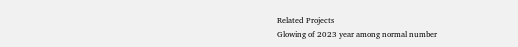Related Projects
Glowing of 2023 year among normal number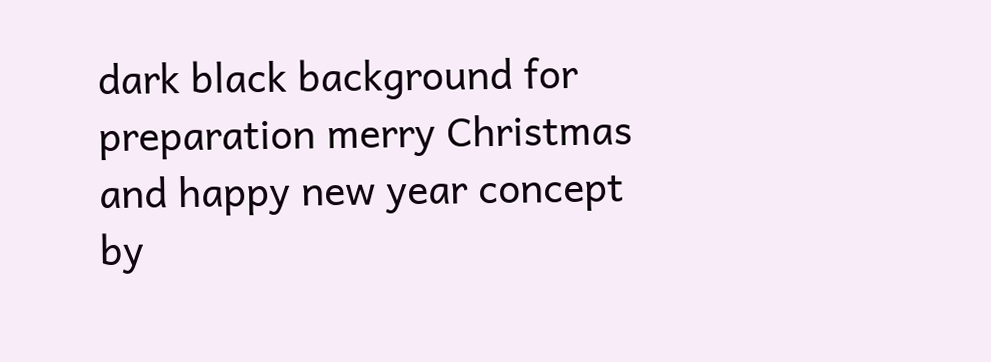dark black background for preparation merry Christmas and happy new year concept by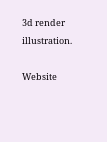3d render illustration.

Website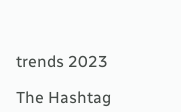trends 2023

The Hashtag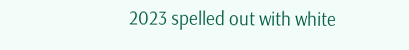2023 spelled out with white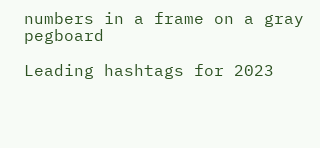numbers in a frame on a gray pegboard

Leading hashtags for 2023